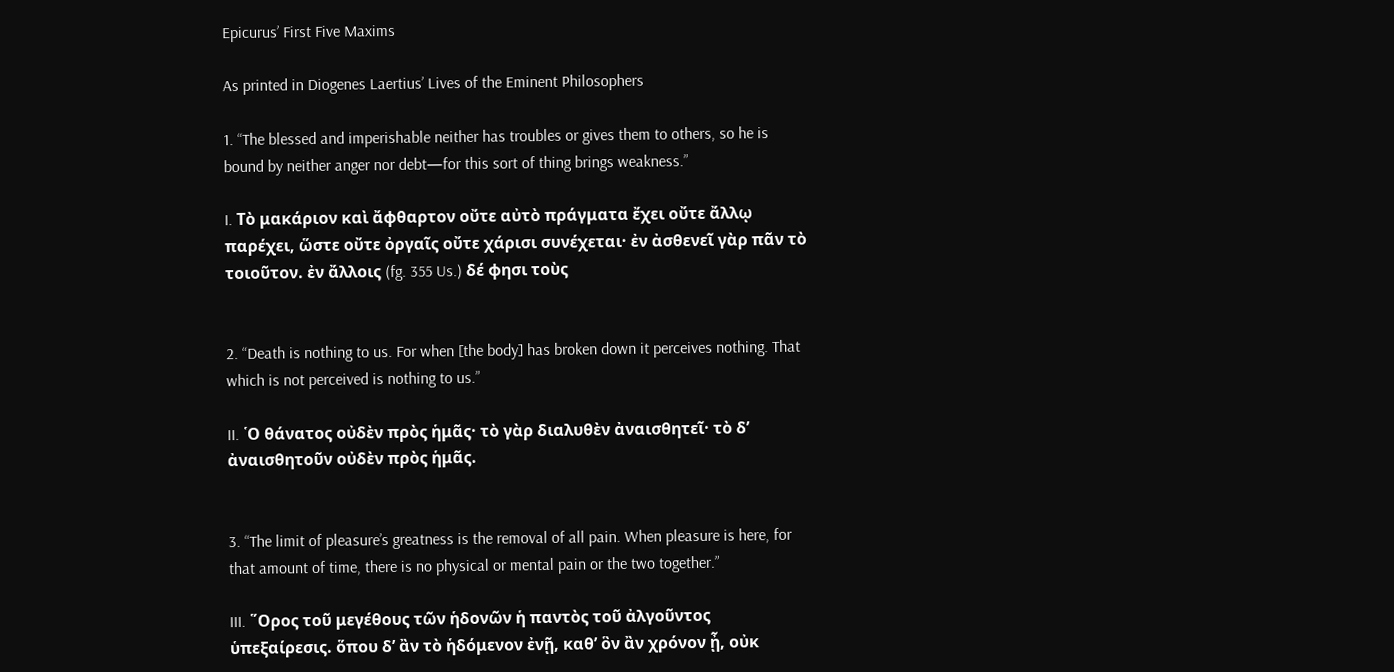Epicurus’ First Five Maxims

As printed in Diogenes Laertius’ Lives of the Eminent Philosophers

1. “The blessed and imperishable neither has troubles or gives them to others, so he is bound by neither anger nor debt—for this sort of thing brings weakness.”

I. Τὸ μακάριον καὶ ἄφθαρτον οὔτε αὐτὸ πράγματα ἔχει οὔτε ἄλλῳ παρέχει, ὥστε οὔτε ὀργαῖς οὔτε χάρισι συνέχεται· ἐν ἀσθενεῖ γὰρ πᾶν τὸ τοιοῦτον. ἐν ἄλλοις (fg. 355 Us.) δέ φησι τοὺς


2. “Death is nothing to us. For when [the body] has broken down it perceives nothing. That which is not perceived is nothing to us.”

II. ῾Ο θάνατος οὐδὲν πρὸς ἡμᾶς· τὸ γὰρ διαλυθὲν ἀναισθητεῖ· τὸ δ’ ἀναισθητοῦν οὐδὲν πρὸς ἡμᾶς.


3. “The limit of pleasure’s greatness is the removal of all pain. When pleasure is here, for that amount of time, there is no physical or mental pain or the two together.”

III. ῞Ορος τοῦ μεγέθους τῶν ἡδονῶν ἡ παντὸς τοῦ ἀλγοῦντος ὑπεξαίρεσις. ὅπου δ’ ἂν τὸ ἡδόμενον ἐνῇ, καθ’ ὃν ἂν χρόνον ᾖ, οὐκ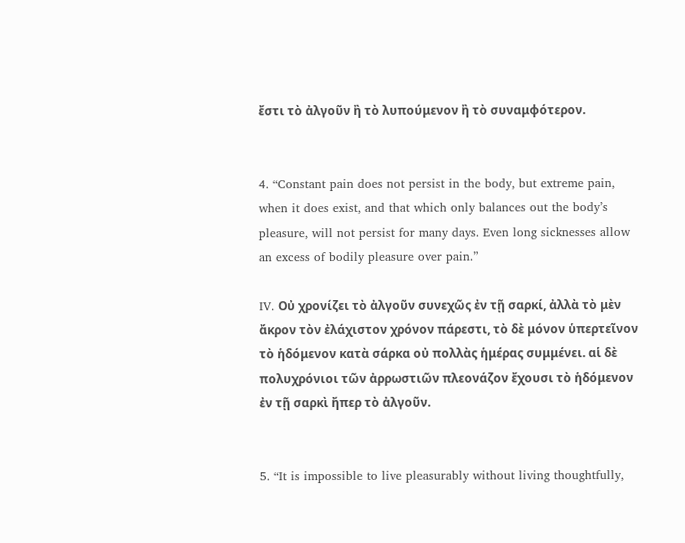ἔστι τὸ ἀλγοῦν ἢ τὸ λυπούμενον ἢ τὸ συναμφότερον.


4. “Constant pain does not persist in the body, but extreme pain, when it does exist, and that which only balances out the body’s pleasure, will not persist for many days. Even long sicknesses allow an excess of bodily pleasure over pain.”

IV. Οὐ χρονίζει τὸ ἀλγοῦν συνεχῶς ἐν τῇ σαρκί, ἀλλὰ τὸ μὲν ἄκρον τὸν ἐλάχιστον χρόνον πάρεστι, τὸ δὲ μόνον ὑπερτεῖνον τὸ ἡδόμενον κατὰ σάρκα οὐ πολλὰς ἡμέρας συμμένει. αἱ δὲ πολυχρόνιοι τῶν ἀρρωστιῶν πλεονάζον ἔχουσι τὸ ἡδόμενον ἐν τῇ σαρκὶ ἤπερ τὸ ἀλγοῦν.


5. “It is impossible to live pleasurably without living thoughtfully,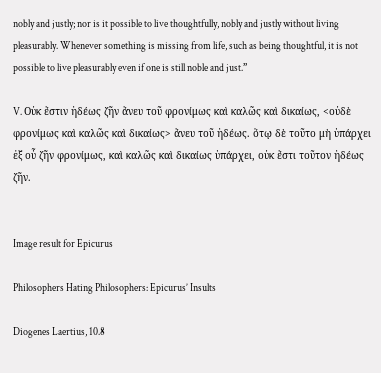nobly and justly; nor is it possible to live thoughtfully, nobly and justly without living pleasurably. Whenever something is missing from life, such as being thoughtful, it is not possible to live pleasurably even if one is still noble and just.”

V. Οὐκ ἔστιν ἡδέως ζῆν ἄνευ τοῦ φρονίμως καὶ καλῶς καὶ δικαίως, <οὐδὲ φρονίμως καὶ καλῶς καὶ δικαίως> ἄνευ τοῦ ἡδέως. ὅτῳ δὲ τοῦτο μὴ ὑπάρχει ἐξ οὗ ζῆν φρονίμως, καὶ καλῶς καὶ δικαίως ὑπάρχει, οὐκ ἔστι τοῦτον ἡδέως ζῆν.


Image result for Epicurus

Philosophers Hating Philosophers: Epicurus’ Insults

Diogenes Laertius, 10.8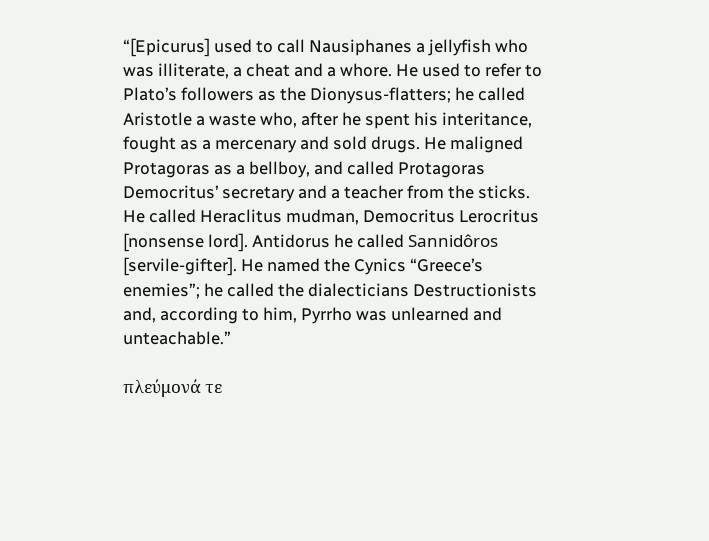“[Epicurus] used to call Nausiphanes a jellyfish who was illiterate, a cheat and a whore. He used to refer to Plato’s followers as the Dionysus-flatters; he called Aristotle a waste who, after he spent his interitance, fought as a mercenary and sold drugs. He maligned Protagoras as a bellboy, and called Protagoras Democritus’ secretary and a teacher from the sticks. He called Heraclitus mudman, Democritus Lerocritus [nonsense lord]. Antidorus he called Sannidôros [servile-gifter]. He named the Cynics “Greece’s enemies”; he called the dialecticians Destructionists and, according to him, Pyrrho was unlearned and unteachable.”

πλεύμονά τε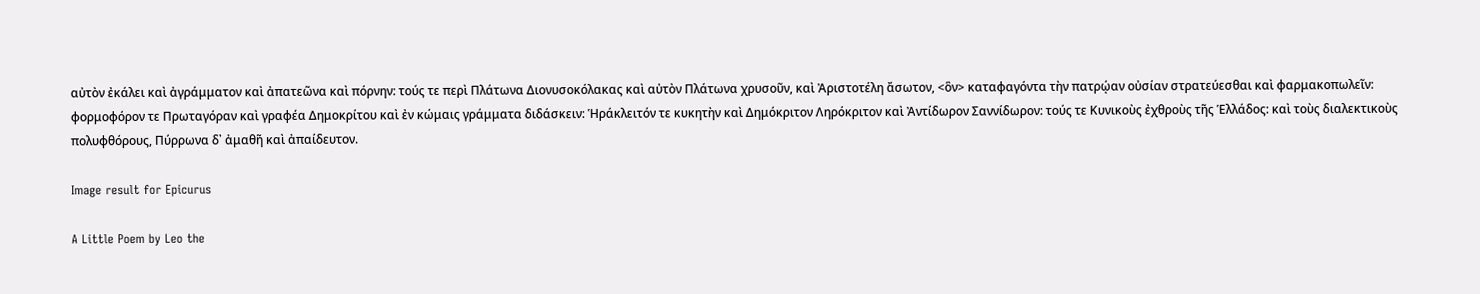αὐτὸν ἐκάλει καὶ ἀγράμματον καὶ ἀπατεῶνα καὶ πόρνην: τούς τε περὶ Πλάτωνα Διονυσοκόλακας καὶ αὐτὸν Πλάτωνα χρυσοῦν, καὶ Ἀριστοτέλη ἄσωτον, <ὃν> καταφαγόντα τὴν πατρῴαν οὐσίαν στρατεύεσθαι καὶ φαρμακοπωλεῖν: φορμοφόρον τε Πρωταγόραν καὶ γραφέα Δημοκρίτου καὶ ἐν κώμαις γράμματα διδάσκειν: Ἡράκλειτόν τε κυκητὴν καὶ Δημόκριτον Ληρόκριτον καὶ Ἀντίδωρον Σαννίδωρον: τούς τε Κυνικοὺς ἐχθροὺς τῆς Ἑλλάδος: καὶ τοὺς διαλεκτικοὺς πολυφθόρους, Πύρρωνα δ᾽ ἀμαθῆ καὶ ἀπαίδευτον.

Image result for Epicurus

A Little Poem by Leo the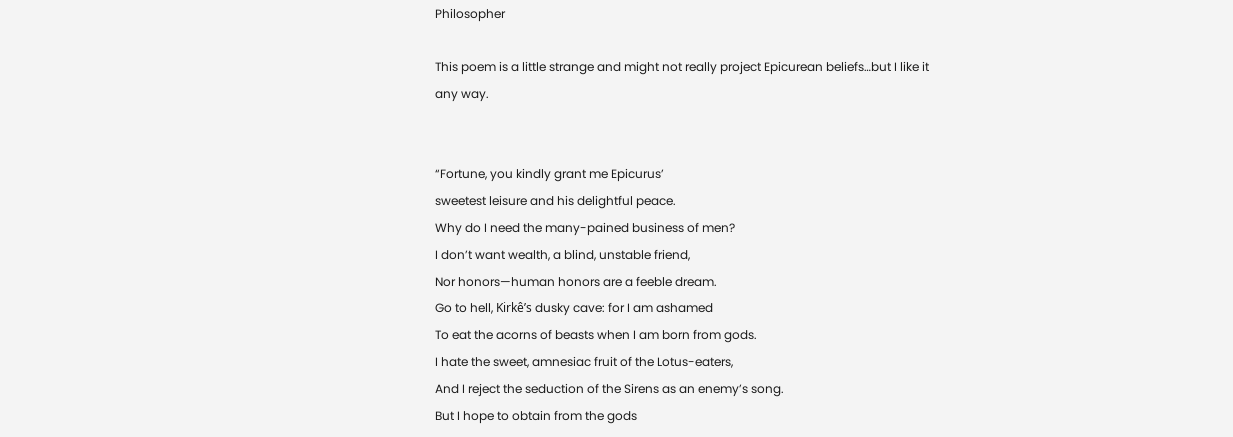Philosopher

This poem is a little strange and might not really project Epicurean beliefs…but I like it any way.


“Fortune, you kindly grant me Epicurus’
sweetest leisure and his delightful peace.
Why do I need the many-pained business of men?
I don’t want wealth, a blind, unstable friend,
Nor honors—human honors are a feeble dream.
Go to hell, Kirkê’s dusky cave: for I am ashamed
To eat the acorns of beasts when I am born from gods.
I hate the sweet, amnesiac fruit of the Lotus-eaters,
And I reject the seduction of the Sirens as an enemy’s song.
But I hope to obtain from the gods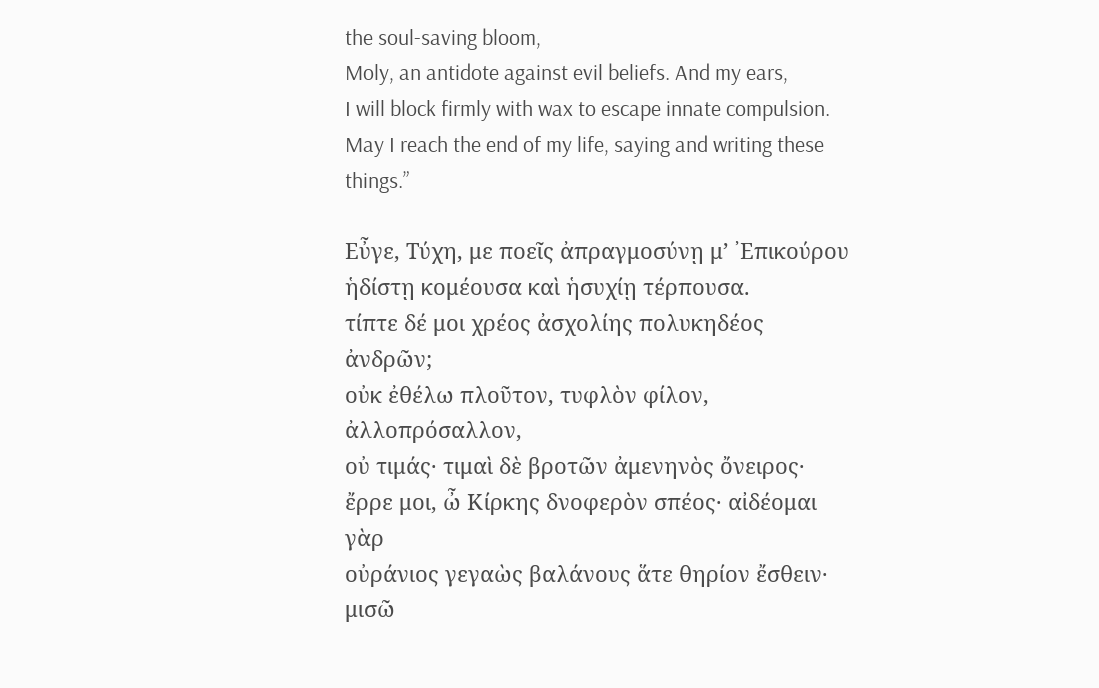the soul-saving bloom,
Moly, an antidote against evil beliefs. And my ears,
I will block firmly with wax to escape innate compulsion.
May I reach the end of my life, saying and writing these things.”

Εὖγε, Τύχη, με ποεῖς ἀπραγμοσύνῃ μ’ ᾿Επικούρου
ἡδίστῃ κομέουσα καὶ ἡσυχίῃ τέρπουσα.
τίπτε δέ μοι χρέος ἀσχολίης πολυκηδέος ἀνδρῶν;
οὐκ ἐθέλω πλοῦτον, τυφλὸν φίλον, ἀλλοπρόσαλλον,
οὐ τιμάς· τιμαὶ δὲ βροτῶν ἀμενηνὸς ὄνειρος·
ἔρρε μοι, ὦ Κίρκης δνοφερὸν σπέος· αἰδέομαι γὰρ
οὐράνιος γεγαὼς βαλάνους ἅτε θηρίον ἔσθειν·
μισῶ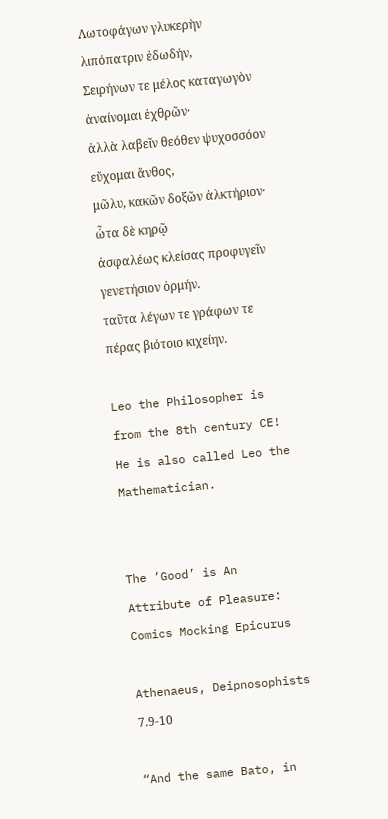Λωτοφάγων γλυκερὴν λιπόπατριν ἐδωδήν,
Σειρήνων τε μέλος καταγωγὸν ἀναίνομαι ἐχθρῶν·
ἀλλὰ λαβεῖν θεόθεν ψυχοσσόον εὔχομαι ἄνθος,
μῶλυ, κακῶν δοξῶν ἀλκτήριον· ὦτα δὲ κηρῷ
ἀσφαλέως κλείσας προφυγεῖν γενετήσιον ὁρμήν.
ταῦτα λέγων τε γράφων τε πέρας βιότοιο κιχείην.

Leo the Philosopher is from the 8th century CE! He is also called Leo the Mathematician.


The ‘Good’ is An Attribute of Pleasure: Comics Mocking Epicurus

Athenaeus, Deipnosophists 7.9-10

“And the same Bato, in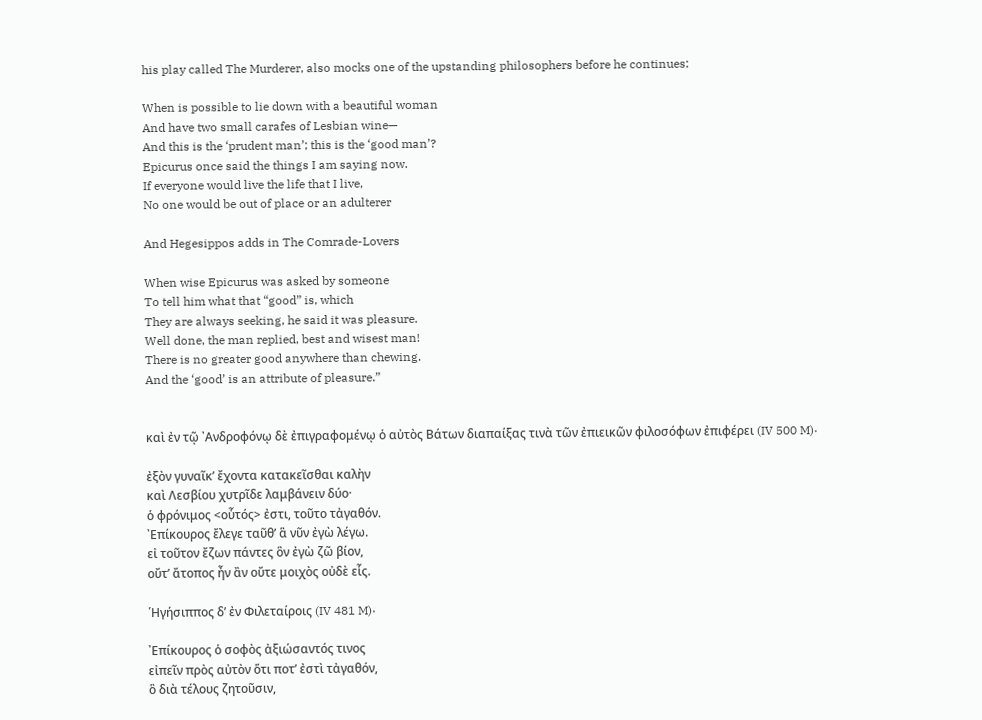his play called The Murderer, also mocks one of the upstanding philosophers before he continues:

When is possible to lie down with a beautiful woman
And have two small carafes of Lesbian wine—
And this is the ‘prudent man’; this is the ‘good man’?
Epicurus once said the things I am saying now.
If everyone would live the life that I live,
No one would be out of place or an adulterer

And Hegesippos adds in The Comrade-Lovers

When wise Epicurus was asked by someone
To tell him what that “good” is, which
They are always seeking, he said it was pleasure.
Well done, the man replied, best and wisest man!
There is no greater good anywhere than chewing.
And the ‘good’ is an attribute of pleasure.”


καὶ ἐν τῷ ᾿Ανδροφόνῳ δὲ ἐπιγραφομένῳ ὁ αὐτὸς Βάτων διαπαίξας τινὰ τῶν ἐπιεικῶν φιλοσόφων ἐπιφέρει (IV 500 M)·

ἐξὸν γυναῖκ’ ἔχοντα κατακεῖσθαι καλὴν
καὶ Λεσβίου χυτρῖδε λαμβάνειν δύο·
ὁ φρόνιμος <οὗτός> ἐστι, τοῦτο τἀγαθόν.
᾿Επίκουρος ἔλεγε ταῦθ’ ἃ νῦν ἐγὼ λέγω.
εἰ τοῦτον ἔζων πάντες ὃν ἐγὼ ζῶ βίον,
οὔτ’ ἄτοπος ἦν ἂν οὔτε μοιχὸς οὐδὲ εἷς.

῾Ηγήσιππος δ’ ἐν Φιλεταίροις (IV 481 M)·

᾿Επίκουρος ὁ σοφὸς ἀξιώσαντός τινος
εἰπεῖν πρὸς αὐτὸν ὅτι ποτ’ ἐστὶ τἀγαθόν,
ὃ διὰ τέλους ζητοῦσιν,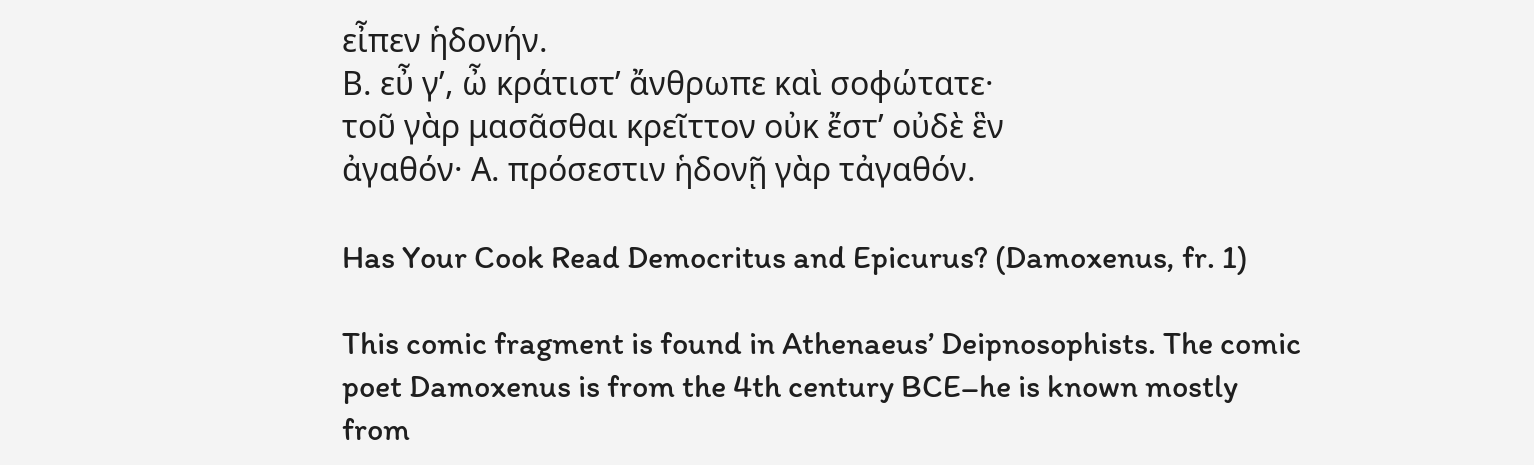εἶπεν ἡδονήν.
Β. εὖ γ’, ὦ κράτιστ’ ἄνθρωπε καὶ σοφώτατε·
τοῦ γὰρ μασᾶσθαι κρεῖττον οὐκ ἔστ’ οὐδὲ ἓν
ἀγαθόν· Α. πρόσεστιν ἡδονῇ γὰρ τἀγαθόν.

Has Your Cook Read Democritus and Epicurus? (Damoxenus, fr. 1)

This comic fragment is found in Athenaeus’ Deipnosophists. The comic poet Damoxenus is from the 4th century BCE–he is known mostly from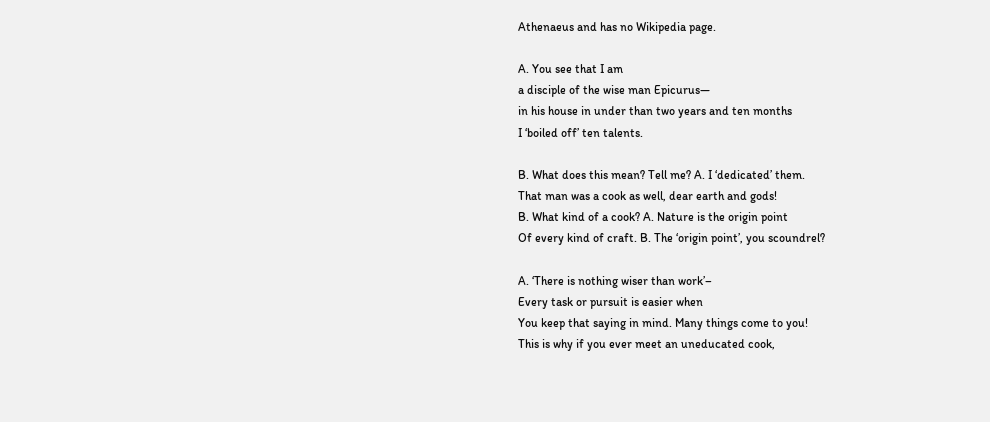Athenaeus and has no Wikipedia page.

A. You see that I am
a disciple of the wise man Epicurus—
in his house in under than two years and ten months
I ‘boiled off’ ten talents.

B. What does this mean? Tell me? A. I ‘dedicated’ them.
That man was a cook as well, dear earth and gods!
B. What kind of a cook? A. Nature is the origin point
Of every kind of craft. B. The ‘origin point’, you scoundrel?

A. ‘There is nothing wiser than work’–
Every task or pursuit is easier when
You keep that saying in mind. Many things come to you!
This is why if you ever meet an uneducated cook,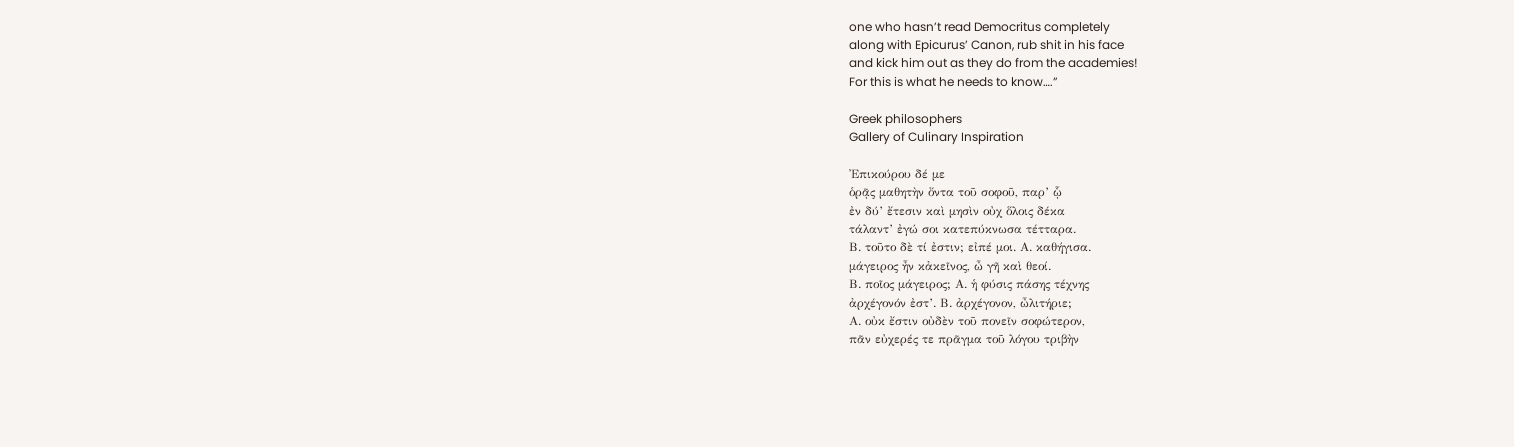one who hasn’t read Democritus completely
along with Epicurus’ Canon, rub shit in his face
and kick him out as they do from the academies!
For this is what he needs to know….”

Greek philosophers
Gallery of Culinary Inspiration

᾿Επικούρου δέ με
ὁρᾷς μαθητὴν ὄντα τοῦ σοφοῦ, παρ’ ᾧ
ἐν δύ’ ἔτεσιν καὶ μησὶν οὐχ ὅλοις δέκα
τάλαντ’ ἐγώ σοι κατεπύκνωσα τέτταρα.
Β. τοῦτο δὲ τί ἐστιν; εἰπέ μοι. Α. καθήγισα.
μάγειρος ἦν κἀκεῖνος, ὦ γῆ καὶ θεοί.
Β. ποῖος μάγειρος; Α. ἡ φύσις πάσης τέχνης
ἀρχέγονόν ἐστ’. Β. ἀρχέγονον, ὦλιτήριε;
Α. οὐκ ἔστιν οὐδὲν τοῦ πονεῖν σοφώτερον,
πᾶν εὐχερές τε πρᾶγμα τοῦ λόγου τριβὴν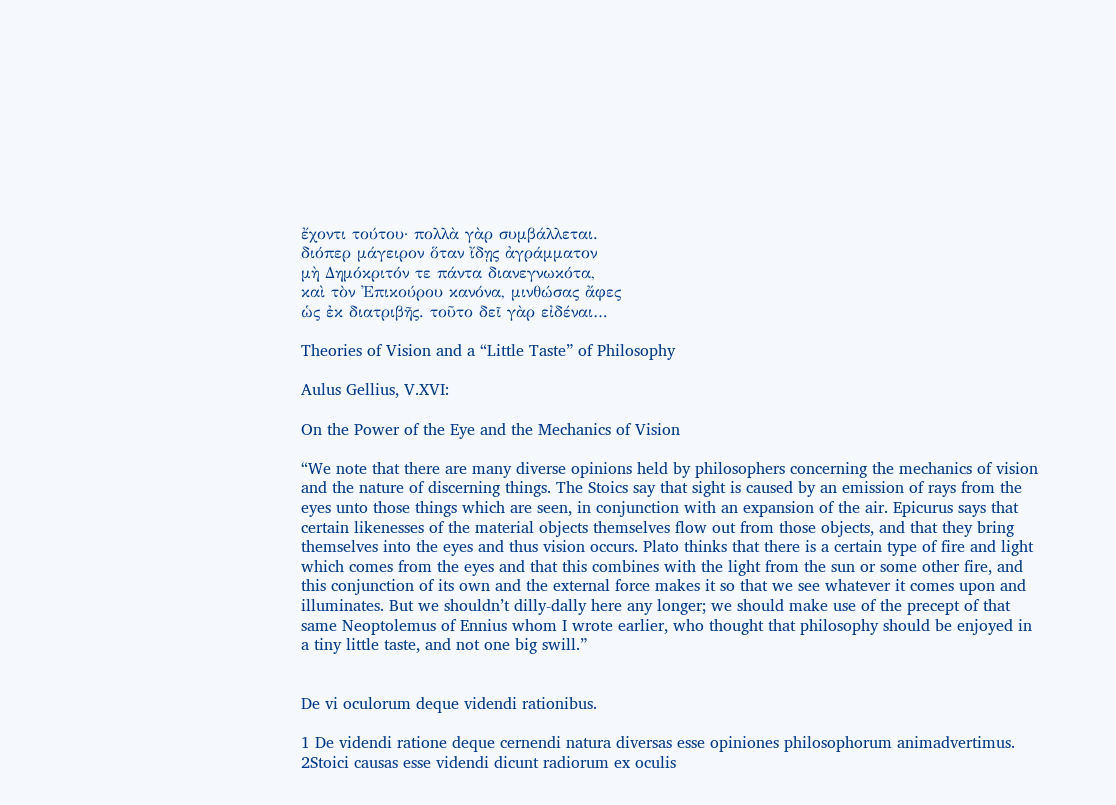ἔχοντι τούτου· πολλὰ γὰρ συμβάλλεται.
διόπερ μάγειρον ὅταν ἴδῃς ἀγράμματον
μὴ Δημόκριτόν τε πάντα διανεγνωκότα,
καὶ τὸν ᾿Επικούρου κανόνα, μινθώσας ἄφες
ὡς ἐκ διατριβῆς. τοῦτο δεῖ γὰρ εἰδέναι…

Theories of Vision and a “Little Taste” of Philosophy

Aulus Gellius, V.XVI:

On the Power of the Eye and the Mechanics of Vision

“We note that there are many diverse opinions held by philosophers concerning the mechanics of vision and the nature of discerning things. The Stoics say that sight is caused by an emission of rays from the eyes unto those things which are seen, in conjunction with an expansion of the air. Epicurus says that certain likenesses of the material objects themselves flow out from those objects, and that they bring themselves into the eyes and thus vision occurs. Plato thinks that there is a certain type of fire and light which comes from the eyes and that this combines with the light from the sun or some other fire, and this conjunction of its own and the external force makes it so that we see whatever it comes upon and illuminates. But we shouldn’t dilly-dally here any longer; we should make use of the precept of that same Neoptolemus of Ennius whom I wrote earlier, who thought that philosophy should be enjoyed in a tiny little taste, and not one big swill.”


De vi oculorum deque videndi rationibus.

1 De videndi ratione deque cernendi natura diversas esse opiniones philosophorum animadvertimus. 2Stoici causas esse videndi dicunt radiorum ex oculis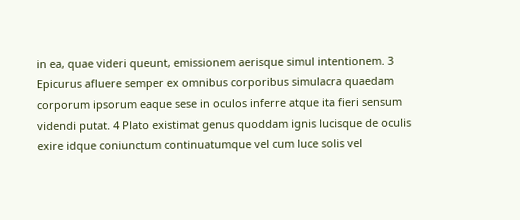in ea, quae videri queunt, emissionem aerisque simul intentionem. 3 Epicurus afluere semper ex omnibus corporibus simulacra quaedam corporum ipsorum eaque sese in oculos inferre atque ita fieri sensum videndi putat. 4 Plato existimat genus quoddam ignis lucisque de oculis exire idque coniunctum continuatumque vel cum luce solis vel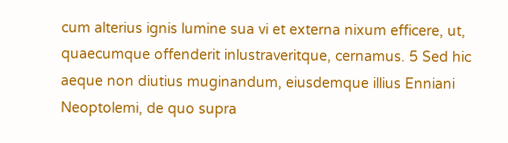cum alterius ignis lumine sua vi et externa nixum efficere, ut, quaecumque offenderit inlustraveritque, cernamus. 5 Sed hic aeque non diutius muginandum, eiusdemque illius Enniani Neoptolemi, de quo supra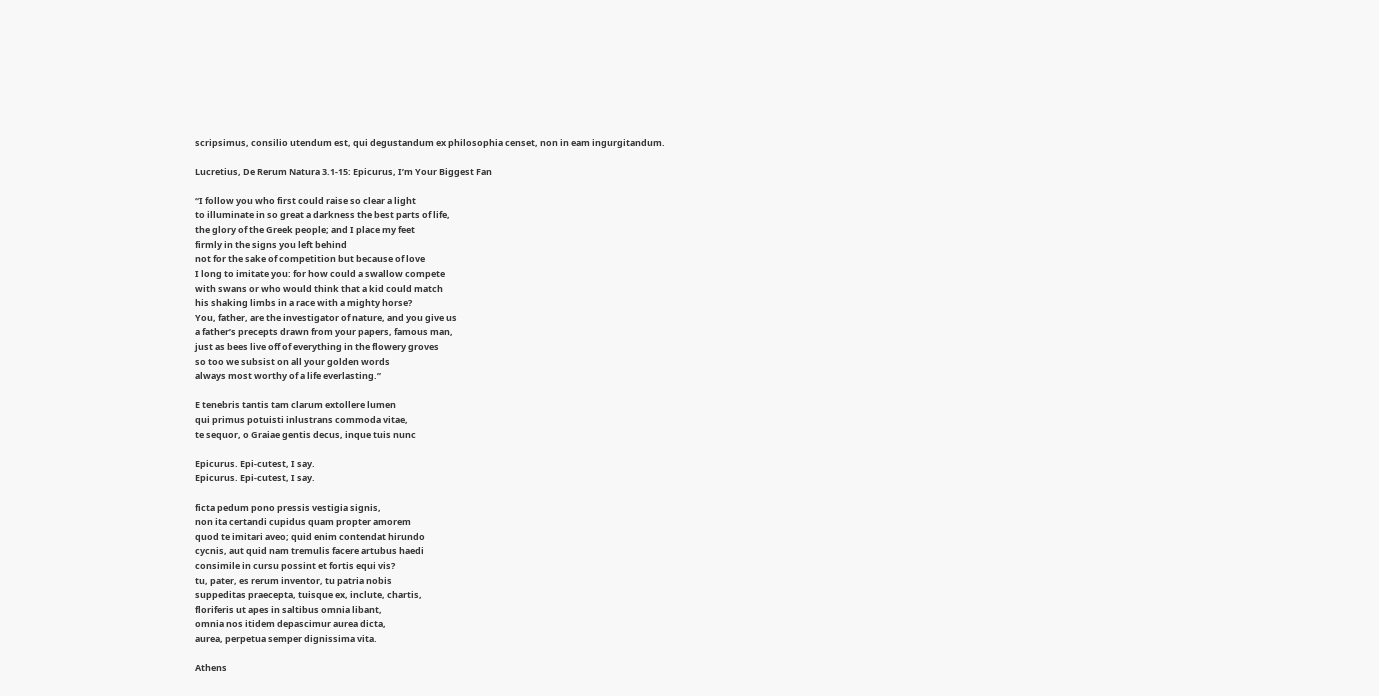scripsimus, consilio utendum est, qui degustandum ex philosophia censet, non in eam ingurgitandum.

Lucretius, De Rerum Natura 3.1-15: Epicurus, I’m Your Biggest Fan

“I follow you who first could raise so clear a light
to illuminate in so great a darkness the best parts of life,
the glory of the Greek people; and I place my feet
firmly in the signs you left behind
not for the sake of competition but because of love
I long to imitate you: for how could a swallow compete
with swans or who would think that a kid could match
his shaking limbs in a race with a mighty horse?
You, father, are the investigator of nature, and you give us
a father’s precepts drawn from your papers, famous man,
just as bees live off of everything in the flowery groves
so too we subsist on all your golden words
always most worthy of a life everlasting.”

E tenebris tantis tam clarum extollere lumen
qui primus potuisti inlustrans commoda vitae,
te sequor, o Graiae gentis decus, inque tuis nunc

Epicurus. Epi-cutest, I say.
Epicurus. Epi-cutest, I say.

ficta pedum pono pressis vestigia signis,
non ita certandi cupidus quam propter amorem
quod te imitari aveo; quid enim contendat hirundo
cycnis, aut quid nam tremulis facere artubus haedi
consimile in cursu possint et fortis equi vis?
tu, pater, es rerum inventor, tu patria nobis
suppeditas praecepta, tuisque ex, inclute, chartis,
floriferis ut apes in saltibus omnia libant,
omnia nos itidem depascimur aurea dicta,
aurea, perpetua semper dignissima vita.

Athens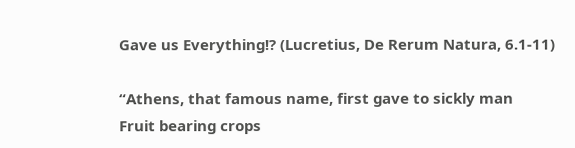Gave us Everything!? (Lucretius, De Rerum Natura, 6.1-11)

“Athens, that famous name, first gave to sickly man
Fruit bearing crops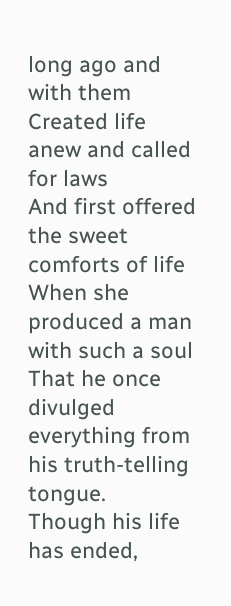long ago and with them
Created life anew and called for laws
And first offered the sweet comforts of life
When she produced a man with such a soul
That he once divulged everything from his truth-telling tongue.
Though his life has ended,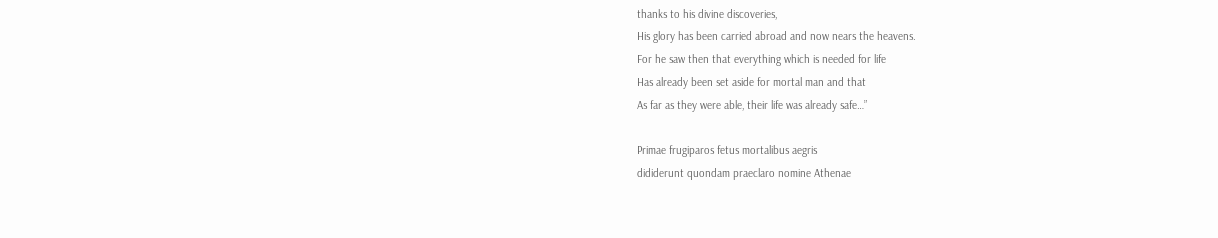thanks to his divine discoveries,
His glory has been carried abroad and now nears the heavens.
For he saw then that everything which is needed for life
Has already been set aside for mortal man and that
As far as they were able, their life was already safe…”

Primae frugiparos fetus mortalibus aegris
dididerunt quondam praeclaro nomine Athenae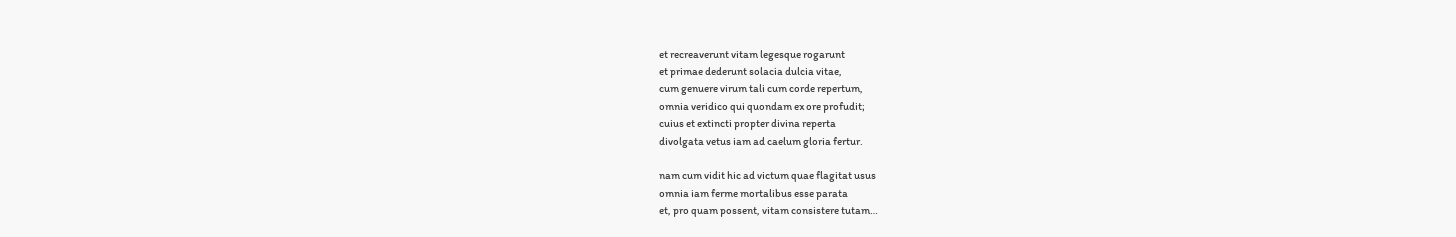et recreaverunt vitam legesque rogarunt
et primae dederunt solacia dulcia vitae,
cum genuere virum tali cum corde repertum,
omnia veridico qui quondam ex ore profudit;
cuius et extincti propter divina reperta
divolgata vetus iam ad caelum gloria fertur.

nam cum vidit hic ad victum quae flagitat usus
omnia iam ferme mortalibus esse parata
et, pro quam possent, vitam consistere tutam…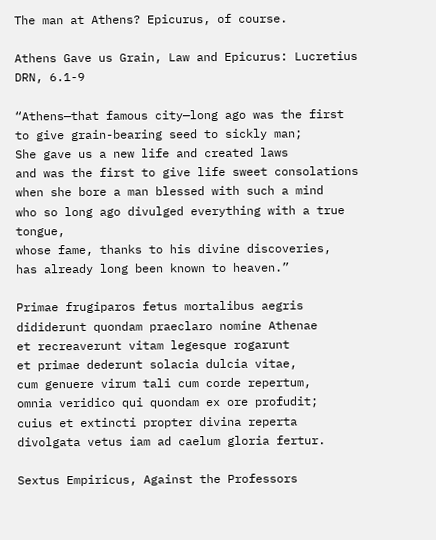The man at Athens? Epicurus, of course.

Athens Gave us Grain, Law and Epicurus: Lucretius DRN, 6.1-9

“Athens—that famous city—long ago was the first
to give grain-bearing seed to sickly man;
She gave us a new life and created laws
and was the first to give life sweet consolations
when she bore a man blessed with such a mind
who so long ago divulged everything with a true tongue,
whose fame, thanks to his divine discoveries,
has already long been known to heaven.”

Primae frugiparos fetus mortalibus aegris
dididerunt quondam praeclaro nomine Athenae
et recreaverunt vitam legesque rogarunt
et primae dederunt solacia dulcia vitae,
cum genuere virum tali cum corde repertum,
omnia veridico qui quondam ex ore profudit;
cuius et extincti propter divina reperta
divolgata vetus iam ad caelum gloria fertur.

Sextus Empiricus, Against the Professors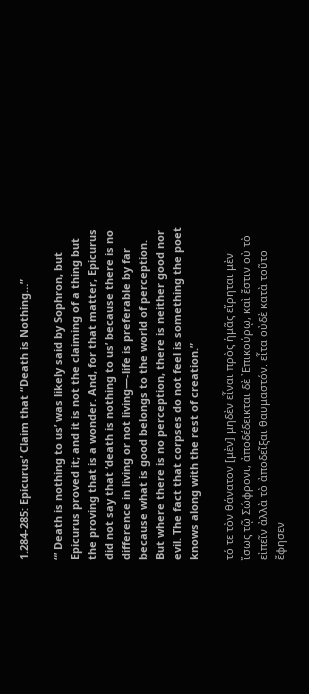1.284-285: Epicurus’ Claim that “Death is Nothing…”

“’ Death is nothing to us’ was likely said by Sophron, but Epicurus proved it; and it is not the claiming of a thing but the proving that is a wonder. And, for that matter, Epicurus did not say that ‘death is nothing to us’ because there is no difference in living or not living—-life is preferable by far because what is good belongs to the world of perception. But where there is no perception, there is neither good nor evil. The fact that corpses do not feel is something the poet knows along with the rest of creation.”

τό τε τὸν θάνατον [μὲν] μηδὲν εἶναι πρὸς ἡμᾶς εἴρηται μὲν ἴσως τῷ Σώφρονι, ἀποδέδεικται δὲ ᾿Επικούρῳ, καὶ ἔστιν οὐ τὸ εἰπεῖν ἀλλὰ τὸ ἀποδεῖξαι θαυμαστόν. εἶτα οὐδὲ κατὰ τοῦτο ἔφησεν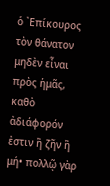ὁ ᾿Επίκουρος τὸν θάνατον μηδὲν εἶναι πρὸς ἡμᾶς, καθὸ ἀδιάφορόν ἐστιν ἢ ζῆν ἢ μή• πολλῷ γὰρ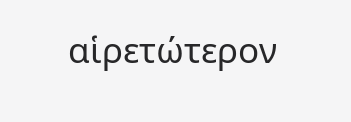αἱρετώτερον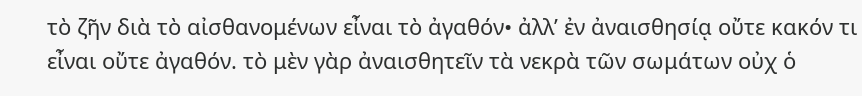τὸ ζῆν διὰ τὸ αἰσθανομένων εἶναι τὸ ἀγαθόν• ἀλλ’ ἐν ἀναισθησίᾳ οὔτε κακόν τι εἶναι οὔτε ἀγαθόν. τὸ μὲν γὰρ ἀναισθητεῖν τὰ νεκρὰ τῶν σωμάτων οὐχ ὁ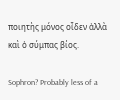ποιητὴς μόνος οἶδεν ἀλλὰ καὶ ὁ σύμπας βίος.

Sophron? Probably less of a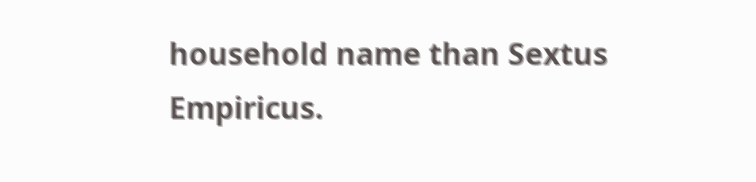household name than Sextus Empiricus.